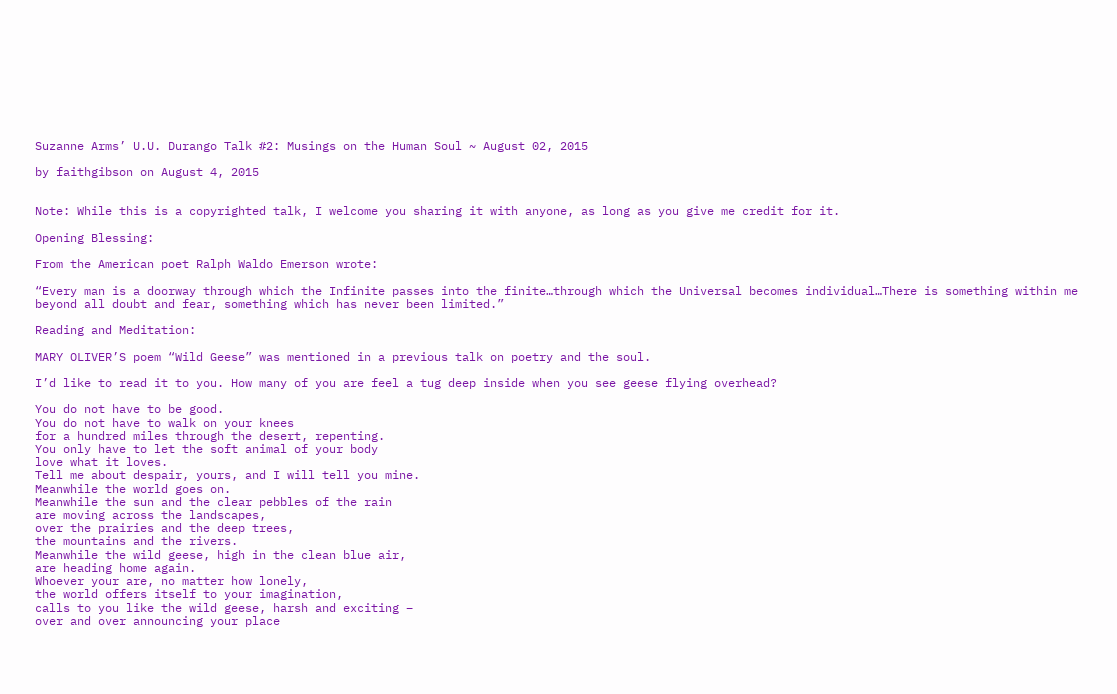Suzanne Arms’ U.U. Durango Talk #2: Musings on the Human Soul ~ August 02, 2015

by faithgibson on August 4, 2015


Note: While this is a copyrighted talk, I welcome you sharing it with anyone, as long as you give me credit for it.

Opening Blessing:

From the American poet Ralph Waldo Emerson wrote:

“Every man is a doorway through which the Infinite passes into the finite…through which the Universal becomes individual…There is something within me beyond all doubt and fear, something which has never been limited.”

Reading and Meditation:

MARY OLIVER’S poem “Wild Geese” was mentioned in a previous talk on poetry and the soul.

I’d like to read it to you. How many of you are feel a tug deep inside when you see geese flying overhead?

You do not have to be good.
You do not have to walk on your knees
for a hundred miles through the desert, repenting.
You only have to let the soft animal of your body
love what it loves.
Tell me about despair, yours, and I will tell you mine.
Meanwhile the world goes on.
Meanwhile the sun and the clear pebbles of the rain
are moving across the landscapes,
over the prairies and the deep trees,
the mountains and the rivers.
Meanwhile the wild geese, high in the clean blue air,
are heading home again.
Whoever your are, no matter how lonely,
the world offers itself to your imagination,
calls to you like the wild geese, harsh and exciting –
over and over announcing your place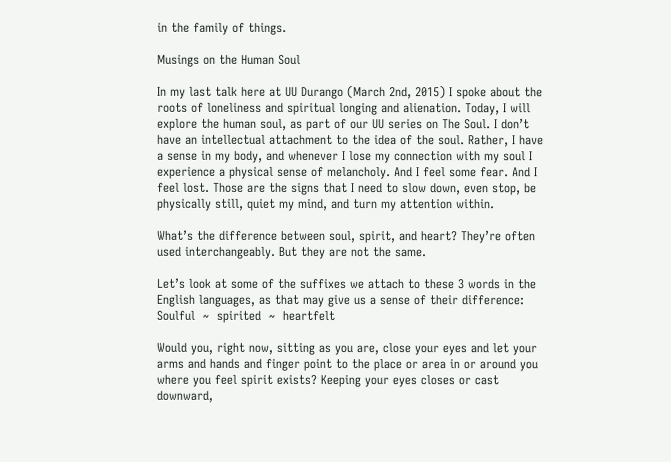in the family of things.

Musings on the Human Soul

In my last talk here at UU Durango (March 2nd, 2015) I spoke about the roots of loneliness and spiritual longing and alienation. Today, I will explore the human soul, as part of our UU series on The Soul. I don’t have an intellectual attachment to the idea of the soul. Rather, I have a sense in my body, and whenever I lose my connection with my soul I experience a physical sense of melancholy. And I feel some fear. And I feel lost. Those are the signs that I need to slow down, even stop, be physically still, quiet my mind, and turn my attention within.

What’s the difference between soul, spirit, and heart? They’re often used interchangeably. But they are not the same.

Let’s look at some of the suffixes we attach to these 3 words in the English languages, as that may give us a sense of their difference:   Soulful  ~  spirited  ~  heartfelt

Would you, right now, sitting as you are, close your eyes and let your arms and hands and finger point to the place or area in or around you where you feel spirit exists? Keeping your eyes closes or cast downward,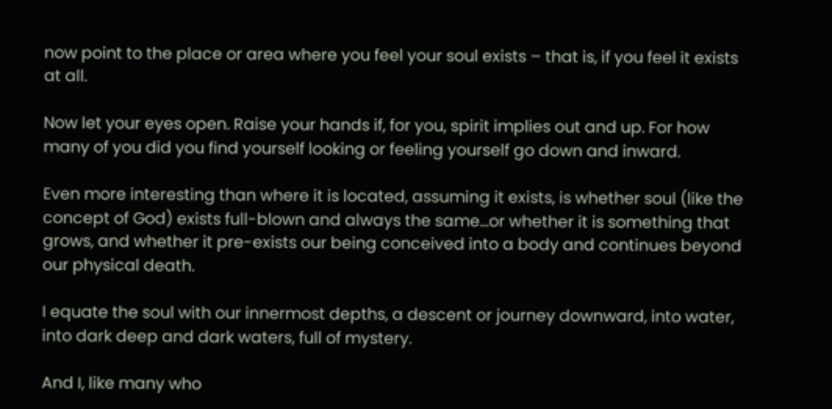now point to the place or area where you feel your soul exists – that is, if you feel it exists at all.

Now let your eyes open. Raise your hands if, for you, spirit implies out and up. For how many of you did you find yourself looking or feeling yourself go down and inward.

Even more interesting than where it is located, assuming it exists, is whether soul (like the concept of God) exists full-blown and always the same…or whether it is something that grows, and whether it pre-exists our being conceived into a body and continues beyond our physical death.

I equate the soul with our innermost depths, a descent or journey downward, into water, into dark deep and dark waters, full of mystery.

And I, like many who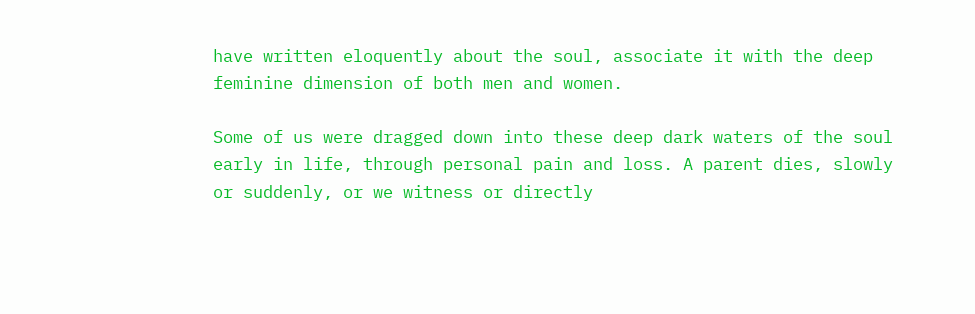have written eloquently about the soul, associate it with the deep feminine dimension of both men and women.

Some of us were dragged down into these deep dark waters of the soul early in life, through personal pain and loss. A parent dies, slowly or suddenly, or we witness or directly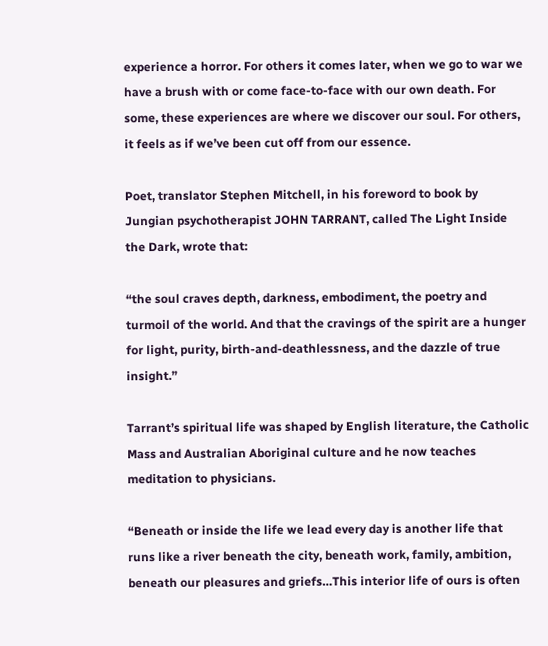experience a horror. For others it comes later, when we go to war we have a brush with or come face-to-face with our own death. For some, these experiences are where we discover our soul. For others, it feels as if we’ve been cut off from our essence.

Poet, translator Stephen Mitchell, in his foreword to book by Jungian psychotherapist JOHN TARRANT, called The Light Inside the Dark, wrote that:

“the soul craves depth, darkness, embodiment, the poetry and turmoil of the world. And that the cravings of the spirit are a hunger for light, purity, birth-and-deathlessness, and the dazzle of true insight.”

Tarrant’s spiritual life was shaped by English literature, the Catholic Mass and Australian Aboriginal culture and he now teaches meditation to physicians.

“Beneath or inside the life we lead every day is another life that runs like a river beneath the city, beneath work, family, ambition, beneath our pleasures and griefs…This interior life of ours is often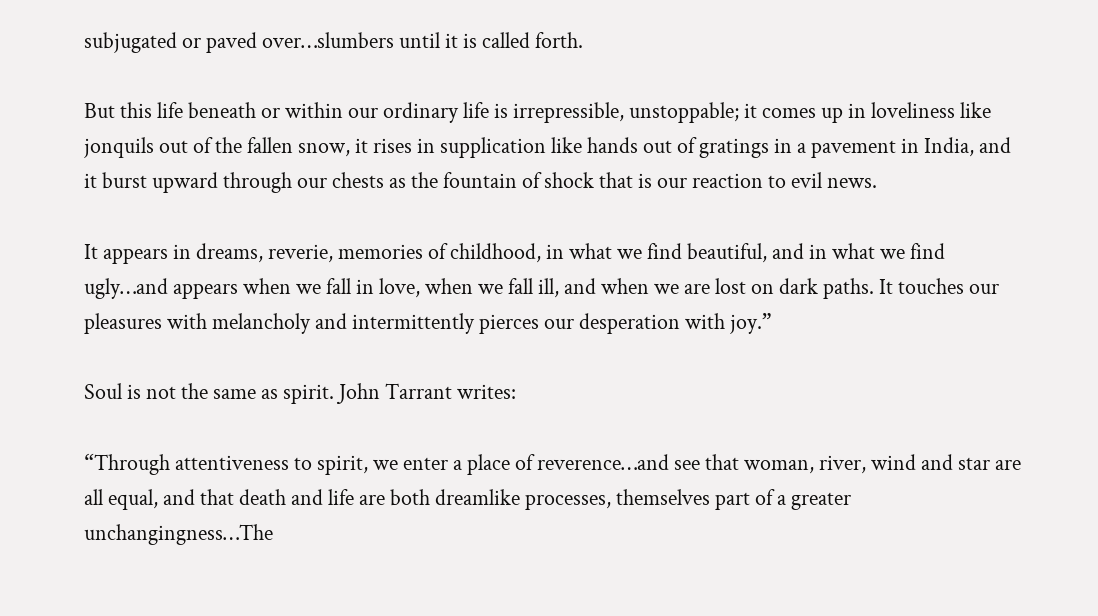subjugated or paved over…slumbers until it is called forth.

But this life beneath or within our ordinary life is irrepressible, unstoppable; it comes up in loveliness like jonquils out of the fallen snow, it rises in supplication like hands out of gratings in a pavement in India, and it burst upward through our chests as the fountain of shock that is our reaction to evil news.

It appears in dreams, reverie, memories of childhood, in what we find beautiful, and in what we find ugly…and appears when we fall in love, when we fall ill, and when we are lost on dark paths. It touches our pleasures with melancholy and intermittently pierces our desperation with joy.”

Soul is not the same as spirit. John Tarrant writes:

“Through attentiveness to spirit, we enter a place of reverence…and see that woman, river, wind and star are all equal, and that death and life are both dreamlike processes, themselves part of a greater unchangingness…The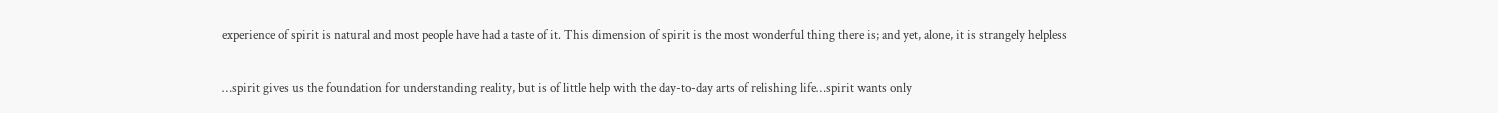experience of spirit is natural and most people have had a taste of it. This dimension of spirit is the most wonderful thing there is; and yet, alone, it is strangely helpless

…spirit gives us the foundation for understanding reality, but is of little help with the day-to-day arts of relishing life…spirit wants only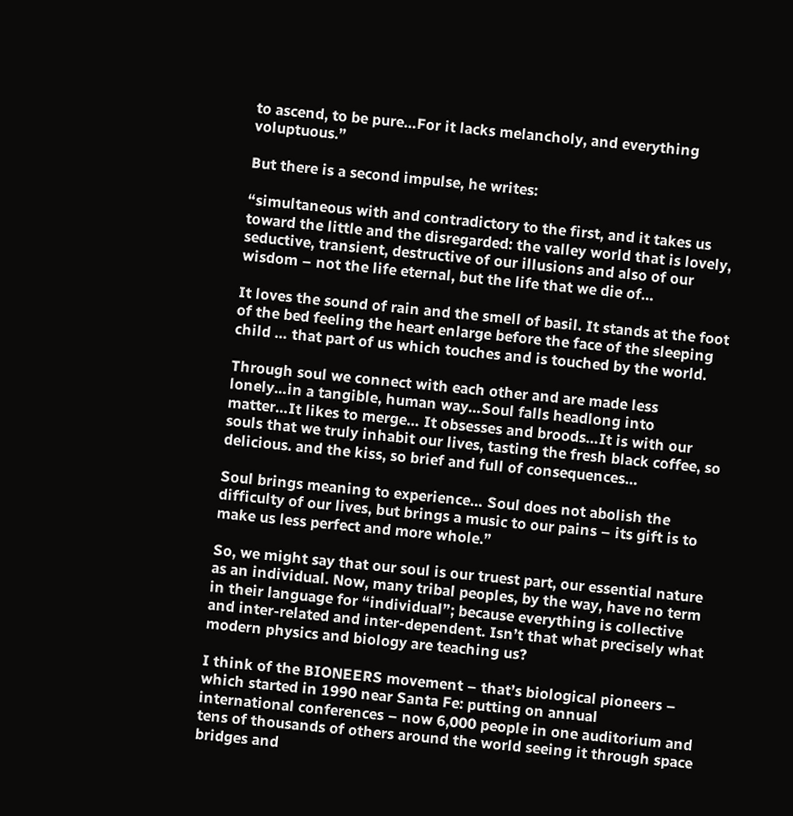to ascend, to be pure…For it lacks melancholy, and everything voluptuous.”

But there is a second impulse, he writes:

“simultaneous with and contradictory to the first, and it takes us toward the little and the disregarded: the valley world that is lovely, seductive, transient, destructive of our illusions and also of our wisdom – not the life eternal, but the life that we die of…

It loves the sound of rain and the smell of basil. It stands at the foot of the bed feeling the heart enlarge before the face of the sleeping child … that part of us which touches and is touched by the world.

Through soul we connect with each other and are made less lonely…in a tangible, human way…Soul falls headlong into matter…It likes to merge… It obsesses and broods…It is with our souls that we truly inhabit our lives, tasting the fresh black coffee, so delicious. and the kiss, so brief and full of consequences…

Soul brings meaning to experience… Soul does not abolish the difficulty of our lives, but brings a music to our pains – its gift is to make us less perfect and more whole.”

So, we might say that our soul is our truest part, our essential nature as an individual. Now, many tribal peoples, by the way, have no term in their language for “individual”; because everything is collective and inter-related and inter-dependent. Isn’t that what precisely what modern physics and biology are teaching us?

I think of the BIONEERS movement – that’s biological pioneers – which started in 1990 near Santa Fe: putting on annual international conferences – now 6,000 people in one auditorium and tens of thousands of others around the world seeing it through space bridges and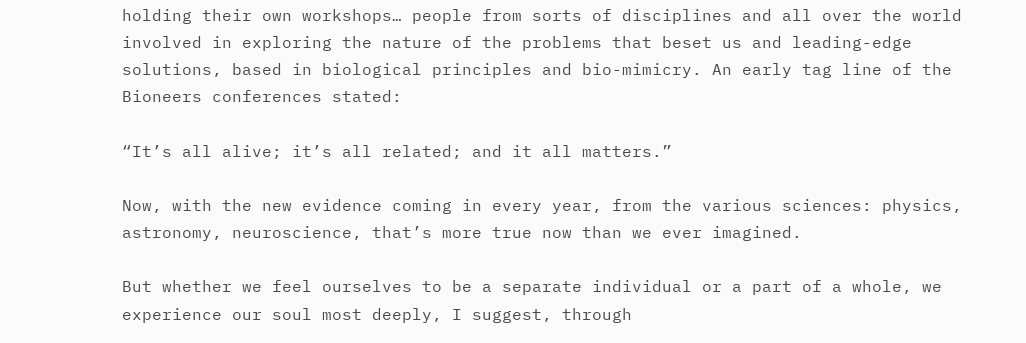holding their own workshops… people from sorts of disciplines and all over the world involved in exploring the nature of the problems that beset us and leading-edge solutions, based in biological principles and bio-mimicry. An early tag line of the Bioneers conferences stated:

“It’s all alive; it’s all related; and it all matters.”

Now, with the new evidence coming in every year, from the various sciences: physics, astronomy, neuroscience, that’s more true now than we ever imagined.

But whether we feel ourselves to be a separate individual or a part of a whole, we experience our soul most deeply, I suggest, through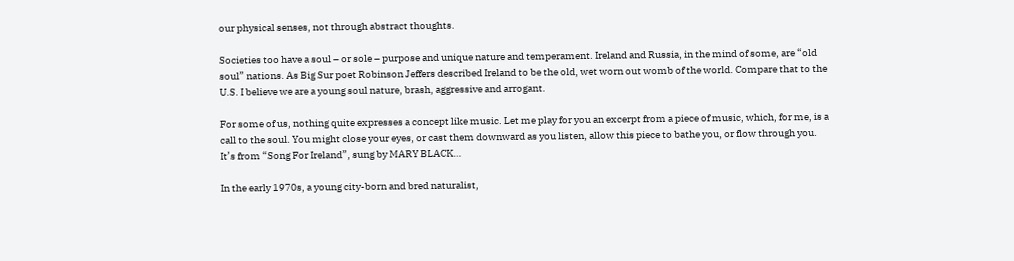our physical senses, not through abstract thoughts.

Societies too have a soul – or sole – purpose and unique nature and temperament. Ireland and Russia, in the mind of some, are “old soul” nations. As Big Sur poet Robinson Jeffers described Ireland to be the old, wet worn out womb of the world. Compare that to the U.S. I believe we are a young soul nature, brash, aggressive and arrogant.

For some of us, nothing quite expresses a concept like music. Let me play for you an excerpt from a piece of music, which, for me, is a call to the soul. You might close your eyes, or cast them downward as you listen, allow this piece to bathe you, or flow through you. It’s from “Song For Ireland”, sung by MARY BLACK…

In the early 1970s, a young city-born and bred naturalist,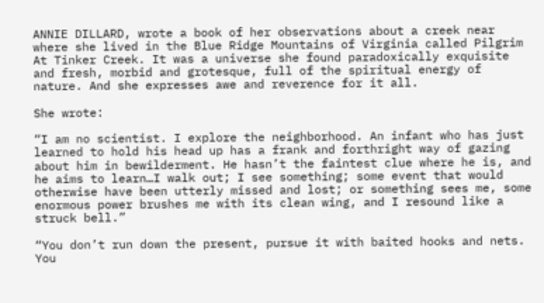ANNIE DILLARD, wrote a book of her observations about a creek near where she lived in the Blue Ridge Mountains of Virginia called Pilgrim At Tinker Creek. It was a universe she found paradoxically exquisite and fresh, morbid and grotesque, full of the spiritual energy of nature. And she expresses awe and reverence for it all.

She wrote:

“I am no scientist. I explore the neighborhood. An infant who has just learned to hold his head up has a frank and forthright way of gazing about him in bewilderment. He hasn’t the faintest clue where he is, and he aims to learn…I walk out; I see something; some event that would otherwise have been utterly missed and lost; or something sees me, some enormous power brushes me with its clean wing, and I resound like a struck bell.”

“You don’t run down the present, pursue it with baited hooks and nets. You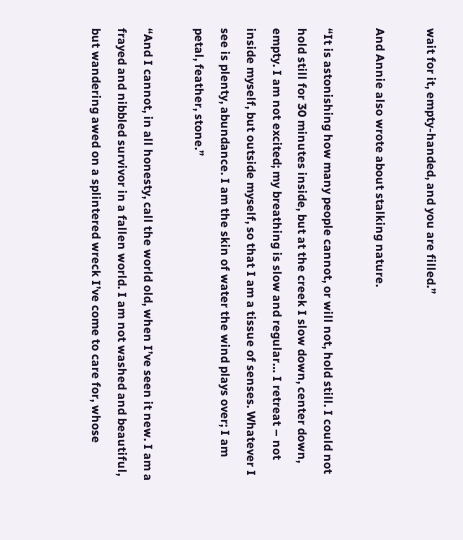wait for it, empty-handed, and you are filled.”

And Annie also wrote about stalking nature.

“It is astonishing how many people cannot, or will not, hold still. I could not hold still for 30 minutes inside, but at the creek I slow down, center down, empty. I am not excited; my breathing is slow and regular… I retreat – not inside myself, but outside myself, so that I am a tissue of senses. Whatever I see is plenty, abundance. I am the skin of water the wind plays over; I am petal, feather, stone.”

“And I cannot, in all honesty, call the world old, when I’ve seen it new. I am a frayed and nibbled survivor in a fallen world. I am not washed and beautiful, but wandering awed on a splintered wreck I’ve come to care for, whose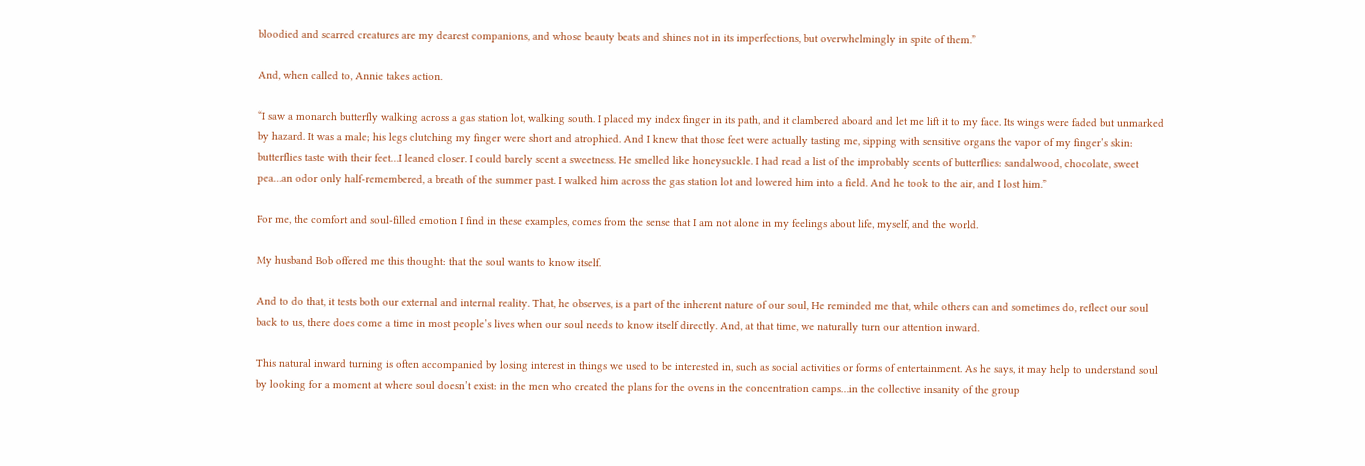bloodied and scarred creatures are my dearest companions, and whose beauty beats and shines not in its imperfections, but overwhelmingly in spite of them.”

And, when called to, Annie takes action.

“I saw a monarch butterfly walking across a gas station lot, walking south. I placed my index finger in its path, and it clambered aboard and let me lift it to my face. Its wings were faded but unmarked by hazard. It was a male; his legs clutching my finger were short and atrophied. And I knew that those feet were actually tasting me, sipping with sensitive organs the vapor of my finger’s skin: butterflies taste with their feet…I leaned closer. I could barely scent a sweetness. He smelled like honeysuckle. I had read a list of the improbably scents of butterflies: sandalwood, chocolate, sweet pea…an odor only half-remembered, a breath of the summer past. I walked him across the gas station lot and lowered him into a field. And he took to the air, and I lost him.”

For me, the comfort and soul-filled emotion I find in these examples, comes from the sense that I am not alone in my feelings about life, myself, and the world.

My husband Bob offered me this thought: that the soul wants to know itself.

And to do that, it tests both our external and internal reality. That, he observes, is a part of the inherent nature of our soul, He reminded me that, while others can and sometimes do, reflect our soul back to us, there does come a time in most people’s lives when our soul needs to know itself directly. And, at that time, we naturally turn our attention inward.

This natural inward turning is often accompanied by losing interest in things we used to be interested in, such as social activities or forms of entertainment. As he says, it may help to understand soul by looking for a moment at where soul doesn’t exist: in the men who created the plans for the ovens in the concentration camps…in the collective insanity of the group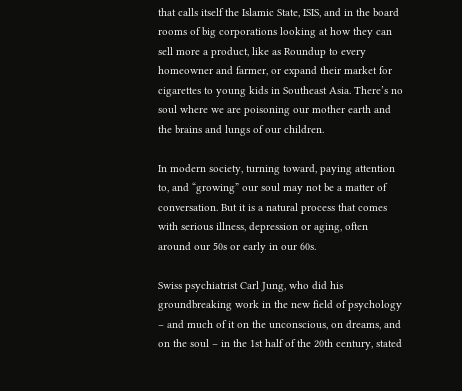that calls itself the Islamic State, ISIS, and in the board rooms of big corporations looking at how they can sell more a product, like as Roundup to every homeowner and farmer, or expand their market for cigarettes to young kids in Southeast Asia. There’s no soul where we are poisoning our mother earth and the brains and lungs of our children.

In modern society, turning toward, paying attention to, and “growing” our soul may not be a matter of conversation. But it is a natural process that comes with serious illness, depression or aging, often around our 50s or early in our 60s.

Swiss psychiatrist Carl Jung, who did his groundbreaking work in the new field of psychology – and much of it on the unconscious, on dreams, and on the soul – in the 1st half of the 20th century, stated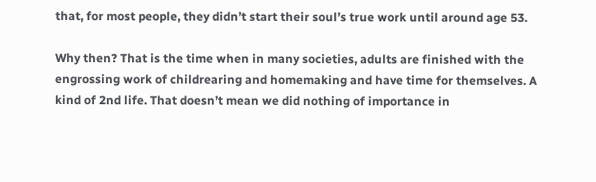that, for most people, they didn’t start their soul’s true work until around age 53.

Why then? That is the time when in many societies, adults are finished with the engrossing work of childrearing and homemaking and have time for themselves. A kind of 2nd life. That doesn’t mean we did nothing of importance in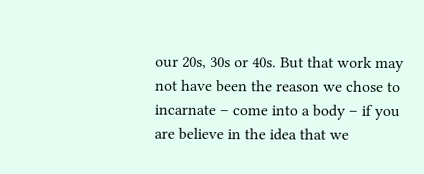our 20s, 30s or 40s. But that work may not have been the reason we chose to incarnate – come into a body – if you are believe in the idea that we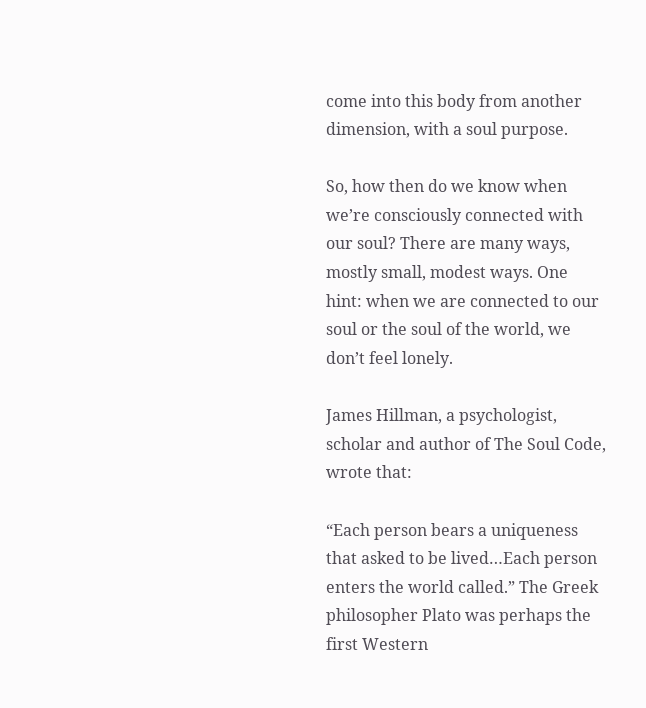come into this body from another dimension, with a soul purpose.

So, how then do we know when we’re consciously connected with our soul? There are many ways, mostly small, modest ways. One hint: when we are connected to our soul or the soul of the world, we don’t feel lonely.

James Hillman, a psychologist, scholar and author of The Soul Code, wrote that:

“Each person bears a uniqueness that asked to be lived…Each person enters the world called.” The Greek philosopher Plato was perhaps the first Western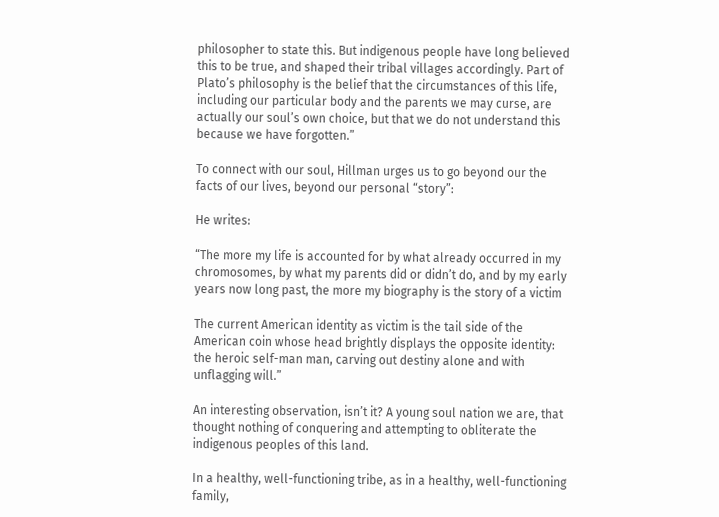philosopher to state this. But indigenous people have long believed this to be true, and shaped their tribal villages accordingly. Part of Plato’s philosophy is the belief that the circumstances of this life, including our particular body and the parents we may curse, are actually our soul’s own choice, but that we do not understand this because we have forgotten.”

To connect with our soul, Hillman urges us to go beyond our the facts of our lives, beyond our personal “story”:

He writes:

“The more my life is accounted for by what already occurred in my chromosomes, by what my parents did or didn’t do, and by my early years now long past, the more my biography is the story of a victim

The current American identity as victim is the tail side of the American coin whose head brightly displays the opposite identity: the heroic self-man man, carving out destiny alone and with unflagging will.”

An interesting observation, isn’t it? A young soul nation we are, that thought nothing of conquering and attempting to obliterate the indigenous peoples of this land.

In a healthy, well-functioning tribe, as in a healthy, well-functioning family,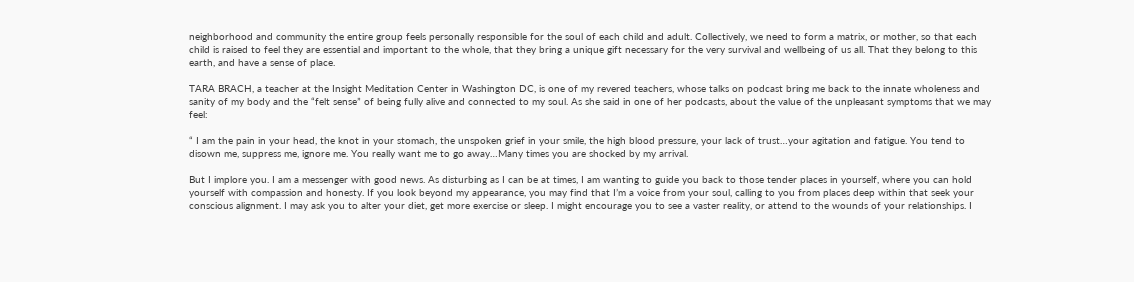neighborhood and community the entire group feels personally responsible for the soul of each child and adult. Collectively, we need to form a matrix, or mother, so that each child is raised to feel they are essential and important to the whole, that they bring a unique gift necessary for the very survival and wellbeing of us all. That they belong to this earth, and have a sense of place.

TARA BRACH, a teacher at the Insight Meditation Center in Washington DC, is one of my revered teachers, whose talks on podcast bring me back to the innate wholeness and sanity of my body and the “felt sense” of being fully alive and connected to my soul. As she said in one of her podcasts, about the value of the unpleasant symptoms that we may feel:

“ I am the pain in your head, the knot in your stomach, the unspoken grief in your smile, the high blood pressure, your lack of trust…your agitation and fatigue. You tend to disown me, suppress me, ignore me. You really want me to go away…Many times you are shocked by my arrival.

But I implore you. I am a messenger with good news. As disturbing as I can be at times, I am wanting to guide you back to those tender places in yourself, where you can hold yourself with compassion and honesty. If you look beyond my appearance, you may find that I’m a voice from your soul, calling to you from places deep within that seek your conscious alignment. I may ask you to alter your diet, get more exercise or sleep. I might encourage you to see a vaster reality, or attend to the wounds of your relationships. I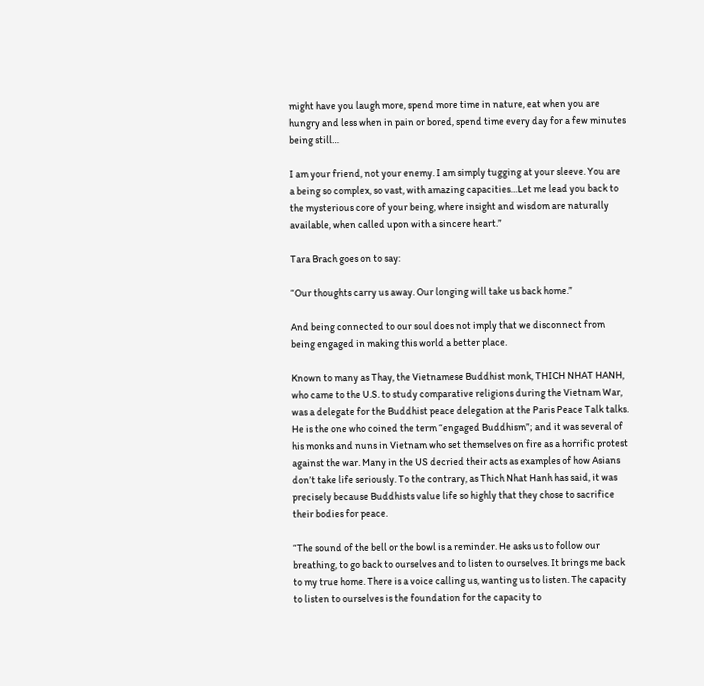might have you laugh more, spend more time in nature, eat when you are hungry and less when in pain or bored, spend time every day for a few minutes being still…

I am your friend, not your enemy. I am simply tugging at your sleeve. You are a being so complex, so vast, with amazing capacities…Let me lead you back to the mysterious core of your being, where insight and wisdom are naturally available, when called upon with a sincere heart.”

Tara Brach goes on to say:

“Our thoughts carry us away. Our longing will take us back home.”

And being connected to our soul does not imply that we disconnect from being engaged in making this world a better place.

Known to many as Thay, the Vietnamese Buddhist monk, THICH NHAT HANH, who came to the U.S. to study comparative religions during the Vietnam War, was a delegate for the Buddhist peace delegation at the Paris Peace Talk talks. He is the one who coined the term “engaged Buddhism”; and it was several of his monks and nuns in Vietnam who set themselves on fire as a horrific protest against the war. Many in the US decried their acts as examples of how Asians don’t take life seriously. To the contrary, as Thich Nhat Hanh has said, it was precisely because Buddhists value life so highly that they chose to sacrifice their bodies for peace.

“The sound of the bell or the bowl is a reminder. He asks us to follow our breathing, to go back to ourselves and to listen to ourselves. It brings me back to my true home. There is a voice calling us, wanting us to listen. The capacity to listen to ourselves is the foundation for the capacity to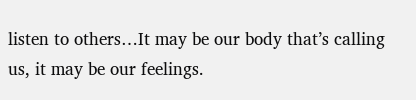listen to others…It may be our body that’s calling us, it may be our feelings.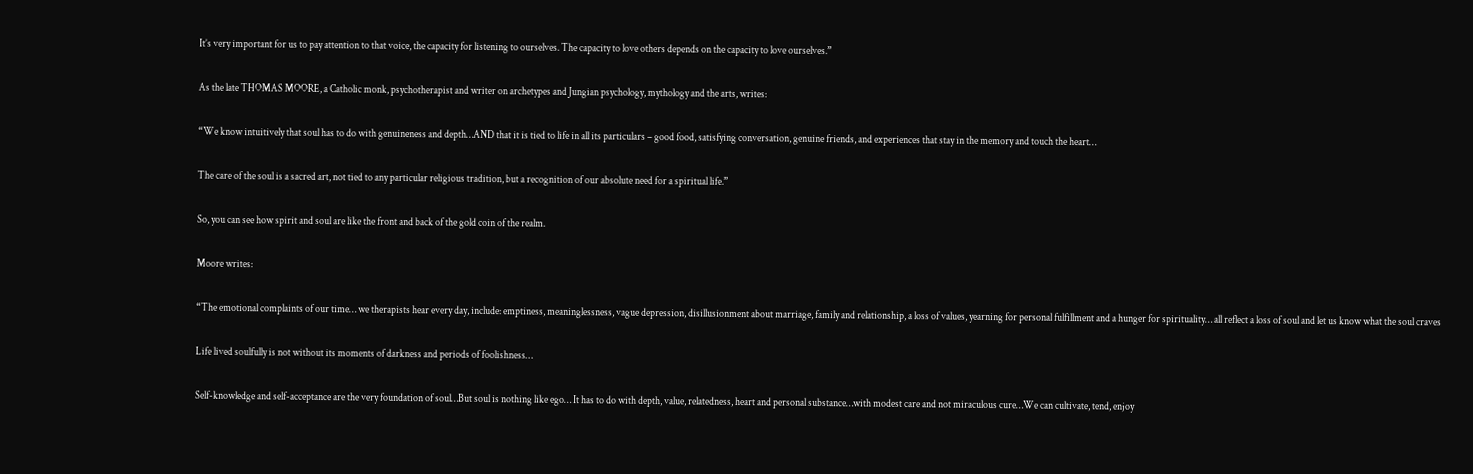It’s very important for us to pay attention to that voice, the capacity for listening to ourselves. The capacity to love others depends on the capacity to love ourselves.”

As the late THOMAS MOORE, a Catholic monk, psychotherapist and writer on archetypes and Jungian psychology, mythology and the arts, writes:

“We know intuitively that soul has to do with genuineness and depth…AND that it is tied to life in all its particulars – good food, satisfying conversation, genuine friends, and experiences that stay in the memory and touch the heart…

The care of the soul is a sacred art, not tied to any particular religious tradition, but a recognition of our absolute need for a spiritual life.”

So, you can see how spirit and soul are like the front and back of the gold coin of the realm.

Moore writes:

“The emotional complaints of our time… we therapists hear every day, include: emptiness, meaninglessness, vague depression, disillusionment about marriage, family and relationship, a loss of values, yearning for personal fulfillment and a hunger for spirituality… all reflect a loss of soul and let us know what the soul craves

Life lived soulfully is not without its moments of darkness and periods of foolishness…

Self-knowledge and self-acceptance are the very foundation of soul…But soul is nothing like ego… It has to do with depth, value, relatedness, heart and personal substance…with modest care and not miraculous cure…We can cultivate, tend, enjoy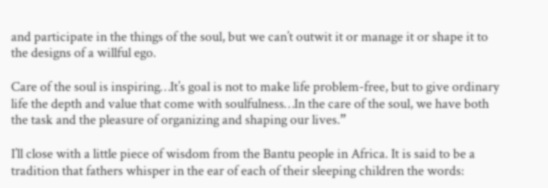and participate in the things of the soul, but we can’t outwit it or manage it or shape it to the designs of a willful ego.

Care of the soul is inspiring…It’s goal is not to make life problem-free, but to give ordinary life the depth and value that come with soulfulness…In the care of the soul, we have both the task and the pleasure of organizing and shaping our lives.”

I’ll close with a little piece of wisdom from the Bantu people in Africa. It is said to be a tradition that fathers whisper in the ear of each of their sleeping children the words: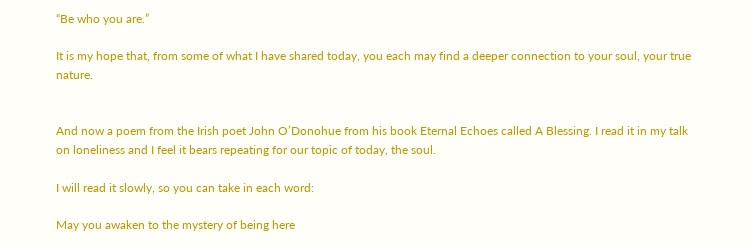“Be who you are.”

It is my hope that, from some of what I have shared today, you each may find a deeper connection to your soul, your true nature.


And now a poem from the Irish poet John O’Donohue from his book Eternal Echoes called A Blessing. I read it in my talk on loneliness and I feel it bears repeating for our topic of today, the soul.

I will read it slowly, so you can take in each word:

May you awaken to the mystery of being here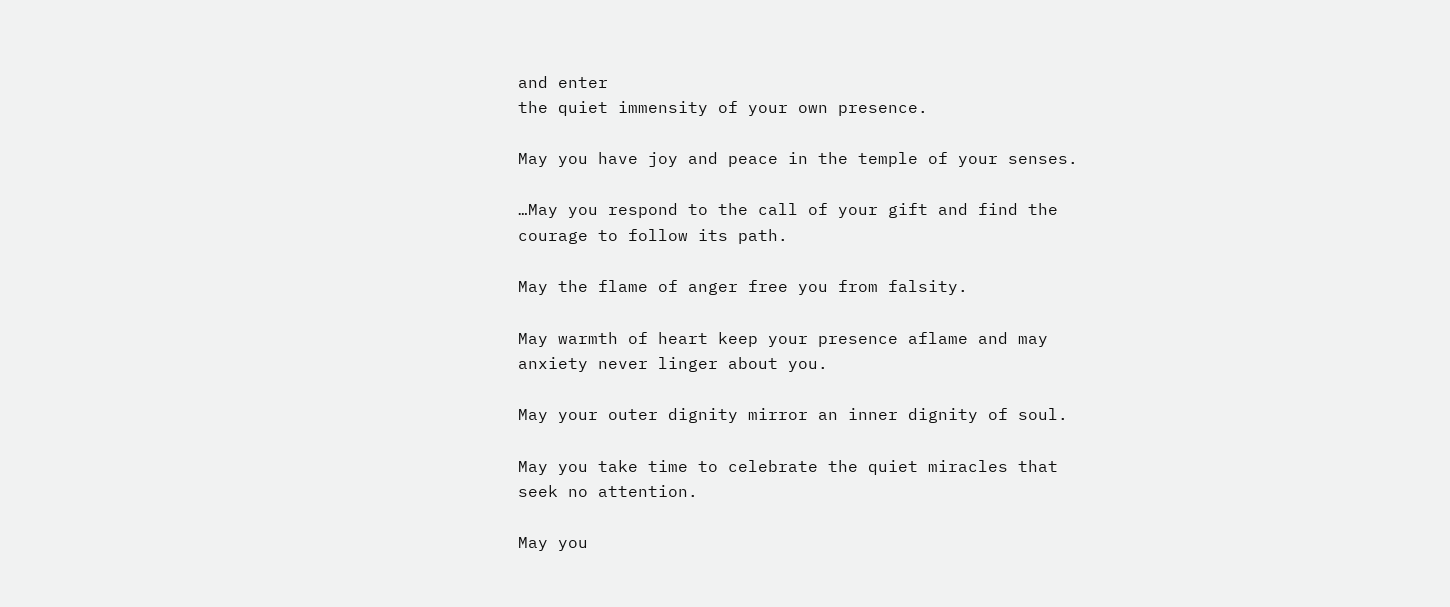and enter
the quiet immensity of your own presence.

May you have joy and peace in the temple of your senses.

…May you respond to the call of your gift and find the
courage to follow its path.

May the flame of anger free you from falsity.

May warmth of heart keep your presence aflame and may
anxiety never linger about you.

May your outer dignity mirror an inner dignity of soul.

May you take time to celebrate the quiet miracles that
seek no attention.

May you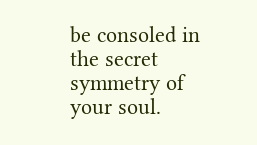be consoled in the secret symmetry of your soul.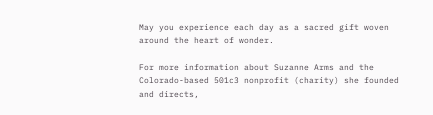May you experience each day as a sacred gift woven
around the heart of wonder.

For more information about Suzanne Arms and the Colorado-based 501c3 nonprofit (charity) she founded and directs,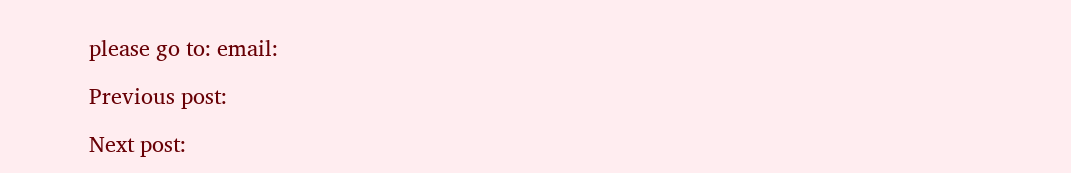please go to: email:

Previous post:

Next post: